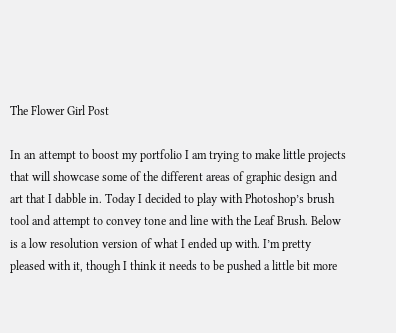The Flower Girl Post

In an attempt to boost my portfolio I am trying to make little projects that will showcase some of the different areas of graphic design and art that I dabble in. Today I decided to play with Photoshop’s brush tool and attempt to convey tone and line with the Leaf Brush. Below is a low resolution version of what I ended up with. I’m pretty pleased with it, though I think it needs to be pushed a little bit more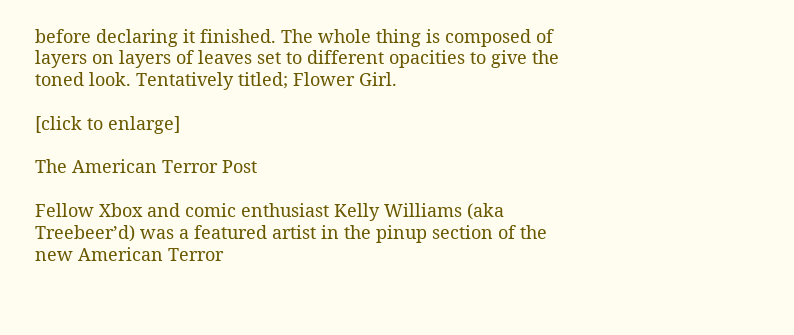before declaring it finished. The whole thing is composed of layers on layers of leaves set to different opacities to give the toned look. Tentatively titled; Flower Girl.

[click to enlarge]

The American Terror Post

Fellow Xbox and comic enthusiast Kelly Williams (aka Treebeer’d) was a featured artist in the pinup section of the new American Terror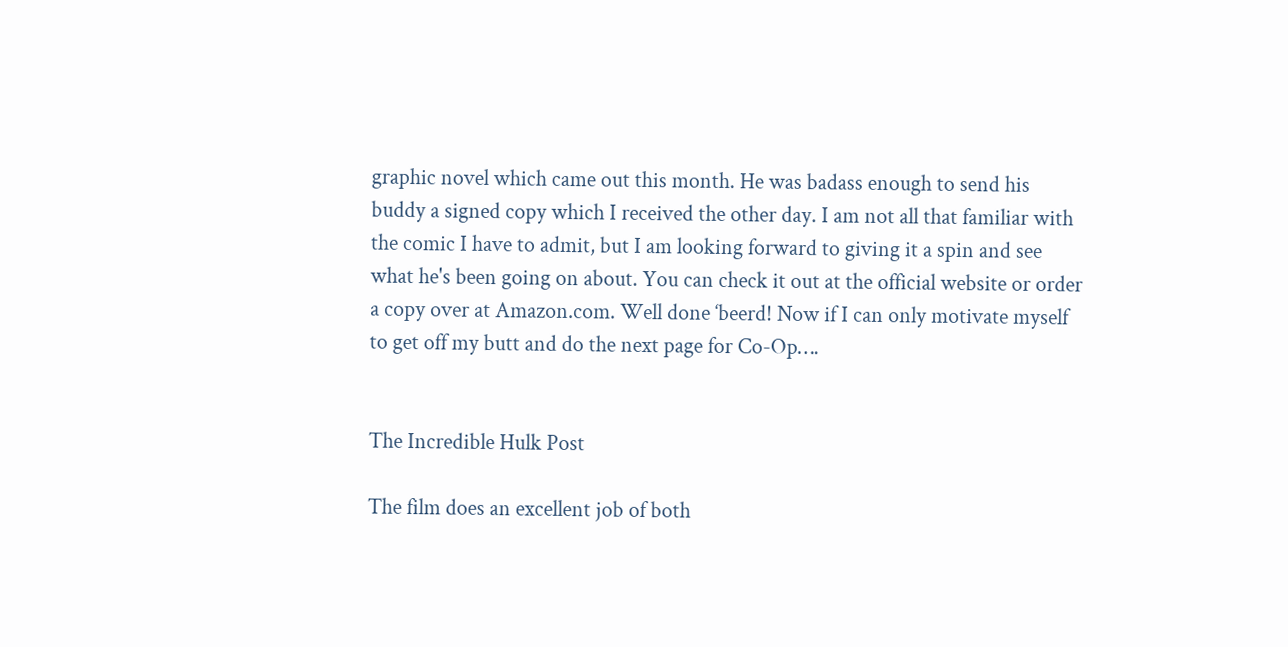graphic novel which came out this month. He was badass enough to send his buddy a signed copy which I received the other day. I am not all that familiar with the comic I have to admit, but I am looking forward to giving it a spin and see what he's been going on about. You can check it out at the official website or order a copy over at Amazon.com. Well done ‘beerd! Now if I can only motivate myself to get off my butt and do the next page for Co-Op….


The Incredible Hulk Post

The film does an excellent job of both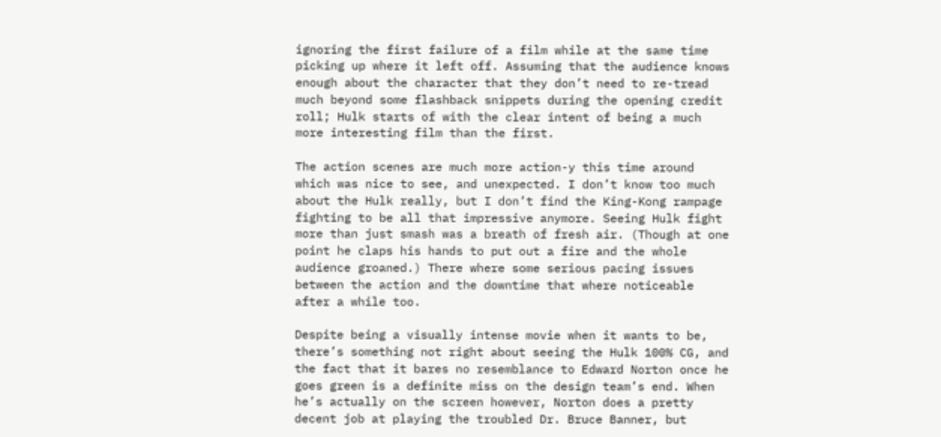ignoring the first failure of a film while at the same time picking up where it left off. Assuming that the audience knows enough about the character that they don’t need to re-tread much beyond some flashback snippets during the opening credit roll; Hulk starts of with the clear intent of being a much more interesting film than the first.

The action scenes are much more action-y this time around which was nice to see, and unexpected. I don’t know too much about the Hulk really, but I don’t find the King-Kong rampage fighting to be all that impressive anymore. Seeing Hulk fight more than just smash was a breath of fresh air. (Though at one point he claps his hands to put out a fire and the whole audience groaned.) There where some serious pacing issues between the action and the downtime that where noticeable after a while too.

Despite being a visually intense movie when it wants to be, there’s something not right about seeing the Hulk 100% CG, and the fact that it bares no resemblance to Edward Norton once he goes green is a definite miss on the design team’s end. When he’s actually on the screen however, Norton does a pretty decent job at playing the troubled Dr. Bruce Banner, but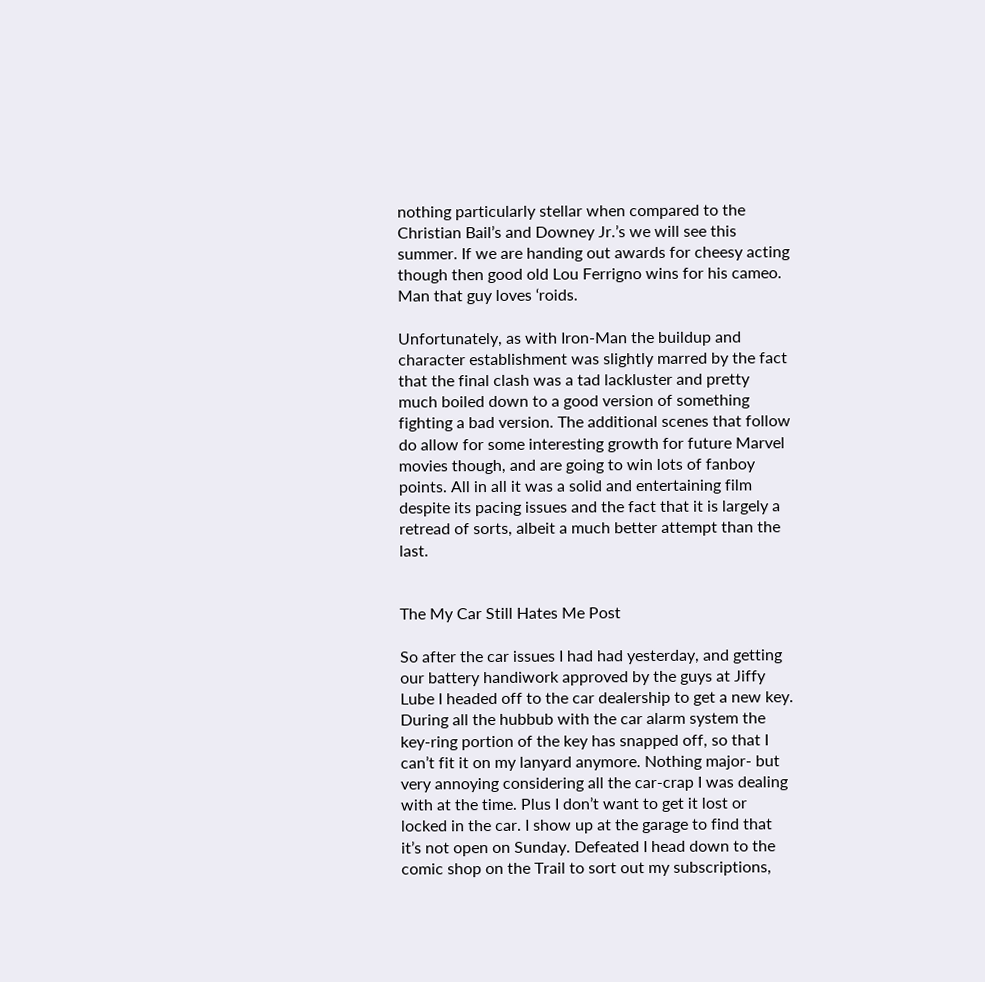nothing particularly stellar when compared to the Christian Bail’s and Downey Jr.’s we will see this summer. If we are handing out awards for cheesy acting though then good old Lou Ferrigno wins for his cameo. Man that guy loves ‘roids.

Unfortunately, as with Iron-Man the buildup and character establishment was slightly marred by the fact that the final clash was a tad lackluster and pretty much boiled down to a good version of something fighting a bad version. The additional scenes that follow do allow for some interesting growth for future Marvel movies though, and are going to win lots of fanboy points. All in all it was a solid and entertaining film despite its pacing issues and the fact that it is largely a retread of sorts, albeit a much better attempt than the last.


The My Car Still Hates Me Post

So after the car issues I had had yesterday, and getting our battery handiwork approved by the guys at Jiffy Lube I headed off to the car dealership to get a new key. During all the hubbub with the car alarm system the key-ring portion of the key has snapped off, so that I can’t fit it on my lanyard anymore. Nothing major- but very annoying considering all the car-crap I was dealing with at the time. Plus I don’t want to get it lost or locked in the car. I show up at the garage to find that it’s not open on Sunday. Defeated I head down to the comic shop on the Trail to sort out my subscriptions,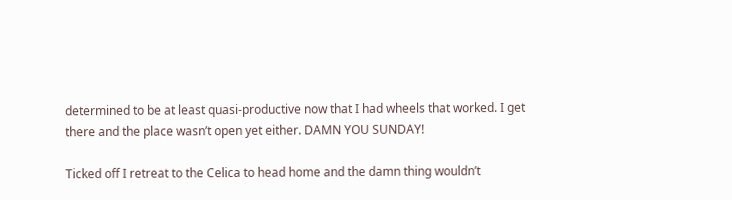determined to be at least quasi-productive now that I had wheels that worked. I get there and the place wasn’t open yet either. DAMN YOU SUNDAY!

Ticked off I retreat to the Celica to head home and the damn thing wouldn’t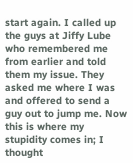start again. I called up the guys at Jiffy Lube who remembered me from earlier and told them my issue. They asked me where I was and offered to send a guy out to jump me. Now this is where my stupidity comes in; I thought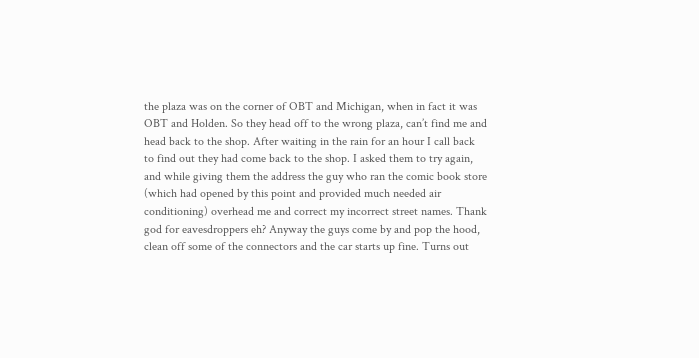the plaza was on the corner of OBT and Michigan, when in fact it was OBT and Holden. So they head off to the wrong plaza, can’t find me and head back to the shop. After waiting in the rain for an hour I call back to find out they had come back to the shop. I asked them to try again, and while giving them the address the guy who ran the comic book store (which had opened by this point and provided much needed air conditioning) overhead me and correct my incorrect street names. Thank god for eavesdroppers eh? Anyway the guys come by and pop the hood, clean off some of the connectors and the car starts up fine. Turns out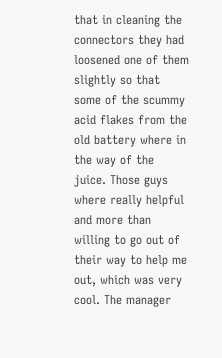that in cleaning the connectors they had loosened one of them slightly so that some of the scummy acid flakes from the old battery where in the way of the juice. Those guys where really helpful and more than willing to go out of their way to help me out, which was very cool. The manager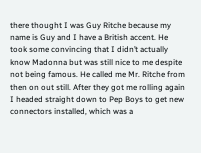there thought I was Guy Ritche because my name is Guy and I have a British accent. He took some convincing that I didn’t actually know Madonna but was still nice to me despite not being famous. He called me Mr. Ritche from then on out still. After they got me rolling again I headed straight down to Pep Boys to get new connectors installed, which was a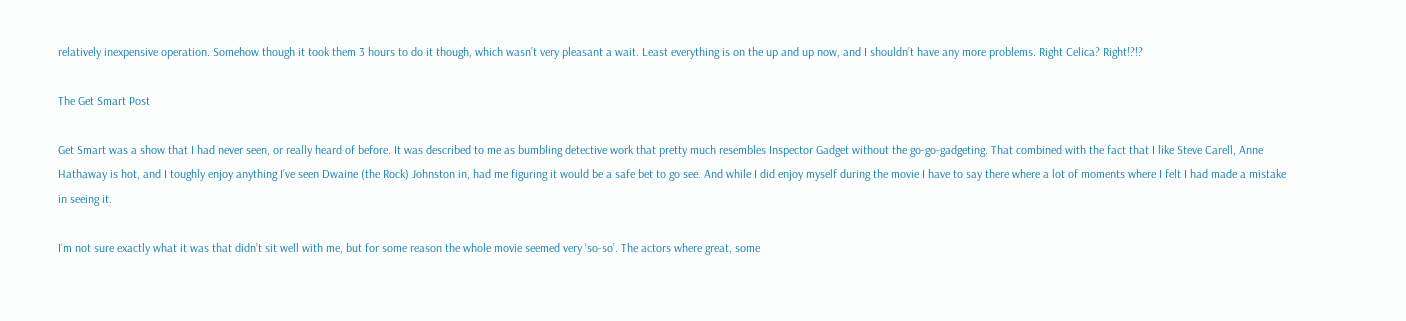relatively inexpensive operation. Somehow though it took them 3 hours to do it though, which wasn’t very pleasant a wait. Least everything is on the up and up now, and I shouldn’t have any more problems. Right Celica? Right!?!?

The Get Smart Post

Get Smart was a show that I had never seen, or really heard of before. It was described to me as bumbling detective work that pretty much resembles Inspector Gadget without the go-go-gadgeting. That combined with the fact that I like Steve Carell, Anne Hathaway is hot, and I toughly enjoy anything I’ve seen Dwaine (the Rock) Johnston in, had me figuring it would be a safe bet to go see. And while I did enjoy myself during the movie I have to say there where a lot of moments where I felt I had made a mistake in seeing it.

I’m not sure exactly what it was that didn’t sit well with me, but for some reason the whole movie seemed very ‘so-so’. The actors where great, some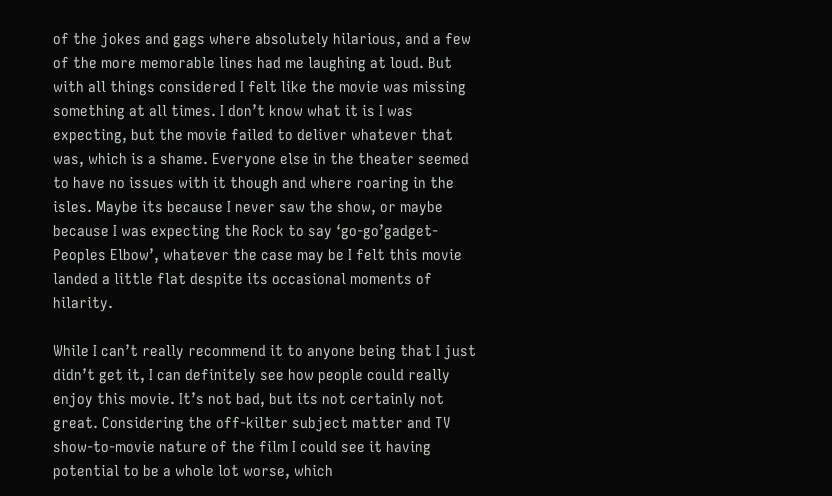of the jokes and gags where absolutely hilarious, and a few of the more memorable lines had me laughing at loud. But with all things considered I felt like the movie was missing something at all times. I don’t know what it is I was expecting, but the movie failed to deliver whatever that was, which is a shame. Everyone else in the theater seemed to have no issues with it though and where roaring in the isles. Maybe its because I never saw the show, or maybe because I was expecting the Rock to say ‘go-go’gadget-Peoples Elbow’, whatever the case may be I felt this movie landed a little flat despite its occasional moments of hilarity.

While I can’t really recommend it to anyone being that I just didn’t get it, I can definitely see how people could really enjoy this movie. It’s not bad, but its not certainly not great. Considering the off-kilter subject matter and TV show-to-movie nature of the film I could see it having potential to be a whole lot worse, which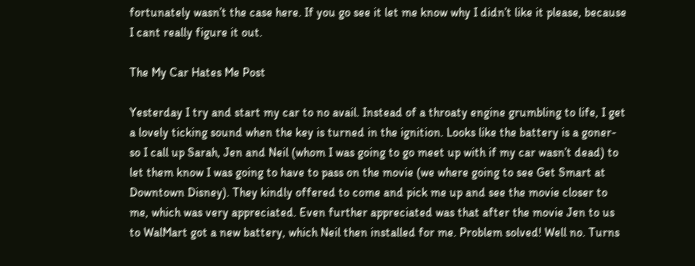fortunately wasn’t the case here. If you go see it let me know why I didn’t like it please, because I cant really figure it out.

The My Car Hates Me Post

Yesterday I try and start my car to no avail. Instead of a throaty engine grumbling to life, I get a lovely ticking sound when the key is turned in the ignition. Looks like the battery is a goner- so I call up Sarah, Jen and Neil (whom I was going to go meet up with if my car wasn’t dead) to let them know I was going to have to pass on the movie (we where going to see Get Smart at Downtown Disney). They kindly offered to come and pick me up and see the movie closer to me, which was very appreciated. Even further appreciated was that after the movie Jen to us to WalMart got a new battery, which Neil then installed for me. Problem solved! Well no. Turns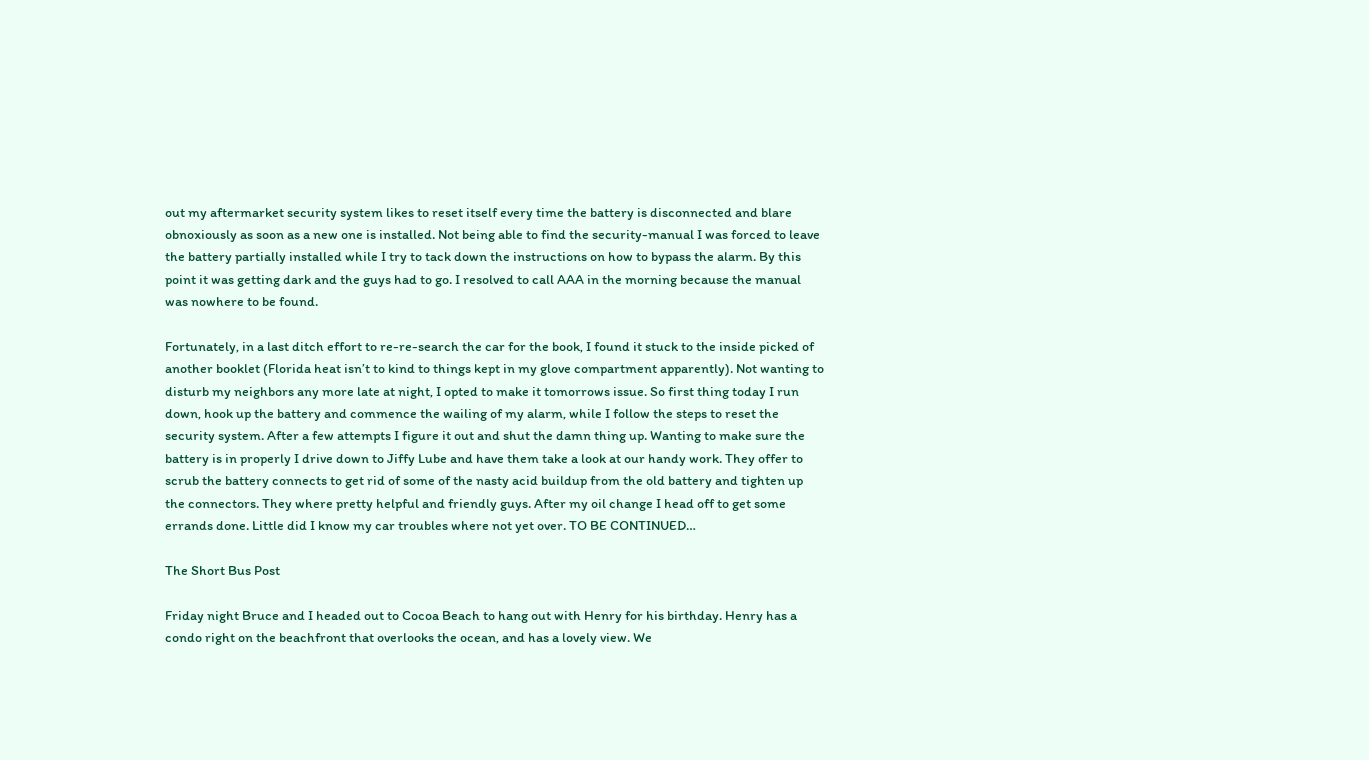out my aftermarket security system likes to reset itself every time the battery is disconnected and blare obnoxiously as soon as a new one is installed. Not being able to find the security-manual I was forced to leave the battery partially installed while I try to tack down the instructions on how to bypass the alarm. By this point it was getting dark and the guys had to go. I resolved to call AAA in the morning because the manual was nowhere to be found.

Fortunately, in a last ditch effort to re-re-search the car for the book, I found it stuck to the inside picked of another booklet (Florida heat isn’t to kind to things kept in my glove compartment apparently). Not wanting to disturb my neighbors any more late at night, I opted to make it tomorrows issue. So first thing today I run down, hook up the battery and commence the wailing of my alarm, while I follow the steps to reset the security system. After a few attempts I figure it out and shut the damn thing up. Wanting to make sure the battery is in properly I drive down to Jiffy Lube and have them take a look at our handy work. They offer to scrub the battery connects to get rid of some of the nasty acid buildup from the old battery and tighten up the connectors. They where pretty helpful and friendly guys. After my oil change I head off to get some errands done. Little did I know my car troubles where not yet over. TO BE CONTINUED…

The Short Bus Post

Friday night Bruce and I headed out to Cocoa Beach to hang out with Henry for his birthday. Henry has a condo right on the beachfront that overlooks the ocean, and has a lovely view. We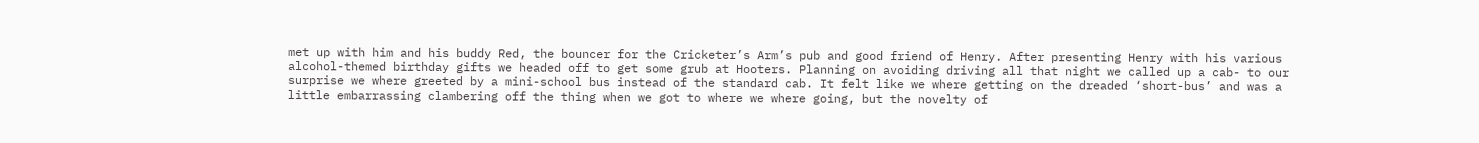met up with him and his buddy Red, the bouncer for the Cricketer’s Arm’s pub and good friend of Henry. After presenting Henry with his various alcohol-themed birthday gifts we headed off to get some grub at Hooters. Planning on avoiding driving all that night we called up a cab- to our surprise we where greeted by a mini-school bus instead of the standard cab. It felt like we where getting on the dreaded ‘short-bus’ and was a little embarrassing clambering off the thing when we got to where we where going, but the novelty of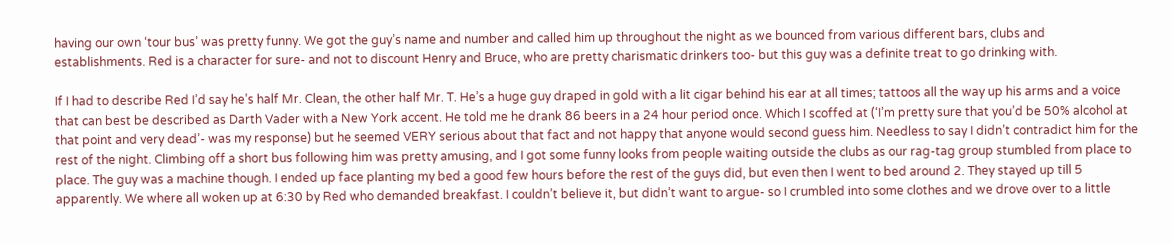having our own ‘tour bus’ was pretty funny. We got the guy’s name and number and called him up throughout the night as we bounced from various different bars, clubs and establishments. Red is a character for sure- and not to discount Henry and Bruce, who are pretty charismatic drinkers too- but this guy was a definite treat to go drinking with.

If I had to describe Red I’d say he’s half Mr. Clean, the other half Mr. T. He’s a huge guy draped in gold with a lit cigar behind his ear at all times; tattoos all the way up his arms and a voice that can best be described as Darth Vader with a New York accent. He told me he drank 86 beers in a 24 hour period once. Which I scoffed at (‘I’m pretty sure that you’d be 50% alcohol at that point and very dead’- was my response) but he seemed VERY serious about that fact and not happy that anyone would second guess him. Needless to say I didn’t contradict him for the rest of the night. Climbing off a short bus following him was pretty amusing, and I got some funny looks from people waiting outside the clubs as our rag-tag group stumbled from place to place. The guy was a machine though. I ended up face planting my bed a good few hours before the rest of the guys did, but even then I went to bed around 2. They stayed up till 5 apparently. We where all woken up at 6:30 by Red who demanded breakfast. I couldn’t believe it, but didn’t want to argue- so I crumbled into some clothes and we drove over to a little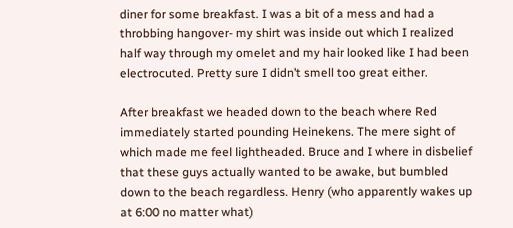diner for some breakfast. I was a bit of a mess and had a throbbing hangover- my shirt was inside out which I realized half way through my omelet and my hair looked like I had been electrocuted. Pretty sure I didn’t smell too great either.

After breakfast we headed down to the beach where Red immediately started pounding Heinekens. The mere sight of which made me feel lightheaded. Bruce and I where in disbelief that these guys actually wanted to be awake, but bumbled down to the beach regardless. Henry (who apparently wakes up at 6:00 no matter what)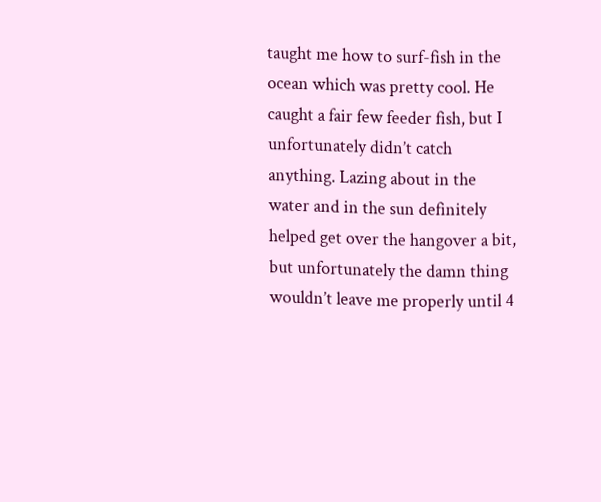taught me how to surf-fish in the ocean which was pretty cool. He caught a fair few feeder fish, but I unfortunately didn’t catch anything. Lazing about in the water and in the sun definitely helped get over the hangover a bit, but unfortunately the damn thing wouldn’t leave me properly until 4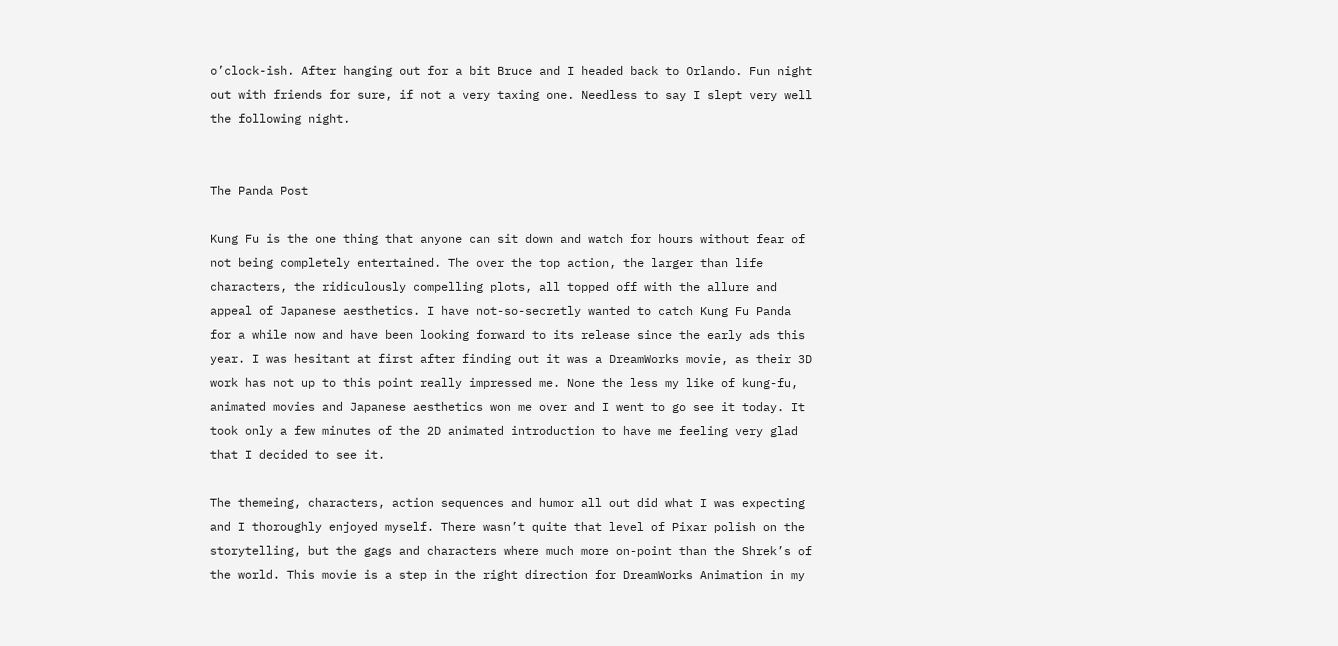o’clock-ish. After hanging out for a bit Bruce and I headed back to Orlando. Fun night out with friends for sure, if not a very taxing one. Needless to say I slept very well the following night.


The Panda Post

Kung Fu is the one thing that anyone can sit down and watch for hours without fear of not being completely entertained. The over the top action, the larger than life characters, the ridiculously compelling plots, all topped off with the allure and appeal of Japanese aesthetics. I have not-so-secretly wanted to catch Kung Fu Panda for a while now and have been looking forward to its release since the early ads this year. I was hesitant at first after finding out it was a DreamWorks movie, as their 3D work has not up to this point really impressed me. None the less my like of kung-fu, animated movies and Japanese aesthetics won me over and I went to go see it today. It took only a few minutes of the 2D animated introduction to have me feeling very glad that I decided to see it.

The themeing, characters, action sequences and humor all out did what I was expecting and I thoroughly enjoyed myself. There wasn’t quite that level of Pixar polish on the storytelling, but the gags and characters where much more on-point than the Shrek’s of the world. This movie is a step in the right direction for DreamWorks Animation in my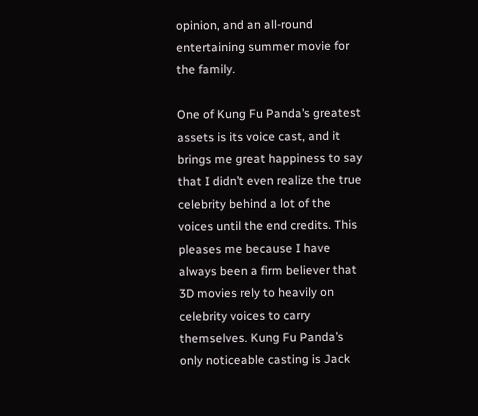opinion, and an all-round entertaining summer movie for the family.

One of Kung Fu Panda’s greatest assets is its voice cast, and it brings me great happiness to say that I didn’t even realize the true celebrity behind a lot of the voices until the end credits. This pleases me because I have always been a firm believer that 3D movies rely to heavily on celebrity voices to carry themselves. Kung Fu Panda’s only noticeable casting is Jack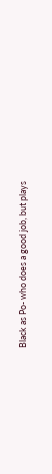Black as Po- who does a good job, but plays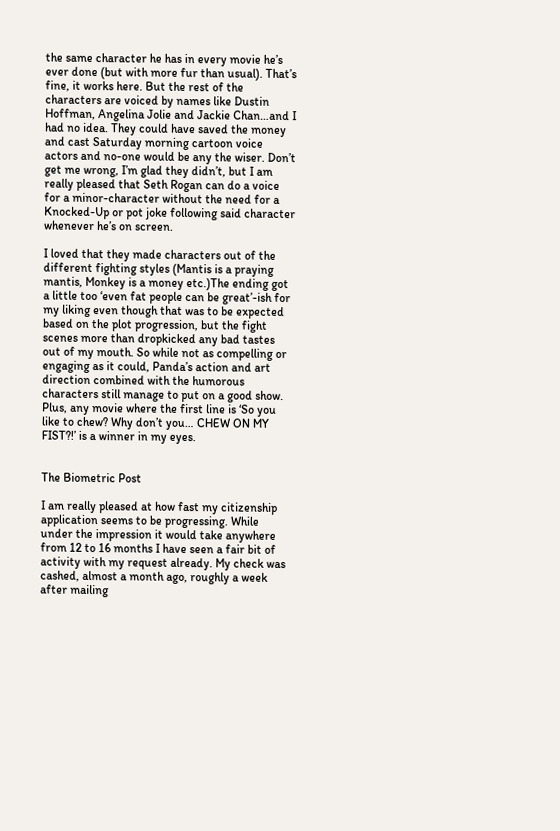the same character he has in every movie he’s ever done (but with more fur than usual). That’s fine, it works here. But the rest of the characters are voiced by names like Dustin Hoffman, Angelina Jolie and Jackie Chan…and I had no idea. They could have saved the money and cast Saturday morning cartoon voice actors and no-one would be any the wiser. Don’t get me wrong, I’m glad they didn’t, but I am really pleased that Seth Rogan can do a voice for a minor-character without the need for a Knocked-Up or pot joke following said character whenever he’s on screen.

I loved that they made characters out of the different fighting styles (Mantis is a praying mantis, Monkey is a money etc.)The ending got a little too ‘even fat people can be great’-ish for my liking even though that was to be expected based on the plot progression, but the fight scenes more than dropkicked any bad tastes out of my mouth. So while not as compelling or engaging as it could, Panda’s action and art direction combined with the humorous characters still manage to put on a good show. Plus, any movie where the first line is ‘So you like to chew? Why don’t you… CHEW ON MY FIST?!’ is a winner in my eyes.


The Biometric Post

I am really pleased at how fast my citizenship application seems to be progressing. While under the impression it would take anywhere from 12 to 16 months I have seen a fair bit of activity with my request already. My check was cashed, almost a month ago, roughly a week after mailing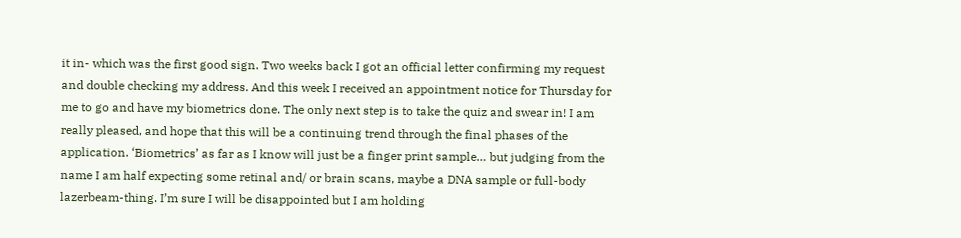it in- which was the first good sign. Two weeks back I got an official letter confirming my request and double checking my address. And this week I received an appointment notice for Thursday for me to go and have my biometrics done. The only next step is to take the quiz and swear in! I am really pleased, and hope that this will be a continuing trend through the final phases of the application. ‘Biometrics’ as far as I know will just be a finger print sample… but judging from the name I am half expecting some retinal and/ or brain scans, maybe a DNA sample or full-body lazerbeam-thing. I’m sure I will be disappointed but I am holding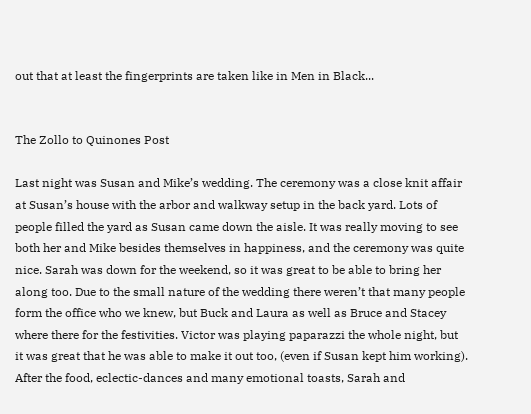out that at least the fingerprints are taken like in Men in Black...


The Zollo to Quinones Post

Last night was Susan and Mike’s wedding. The ceremony was a close knit affair at Susan’s house with the arbor and walkway setup in the back yard. Lots of people filled the yard as Susan came down the aisle. It was really moving to see both her and Mike besides themselves in happiness, and the ceremony was quite nice. Sarah was down for the weekend, so it was great to be able to bring her along too. Due to the small nature of the wedding there weren’t that many people form the office who we knew, but Buck and Laura as well as Bruce and Stacey where there for the festivities. Victor was playing paparazzi the whole night, but it was great that he was able to make it out too, (even if Susan kept him working). After the food, eclectic-dances and many emotional toasts, Sarah and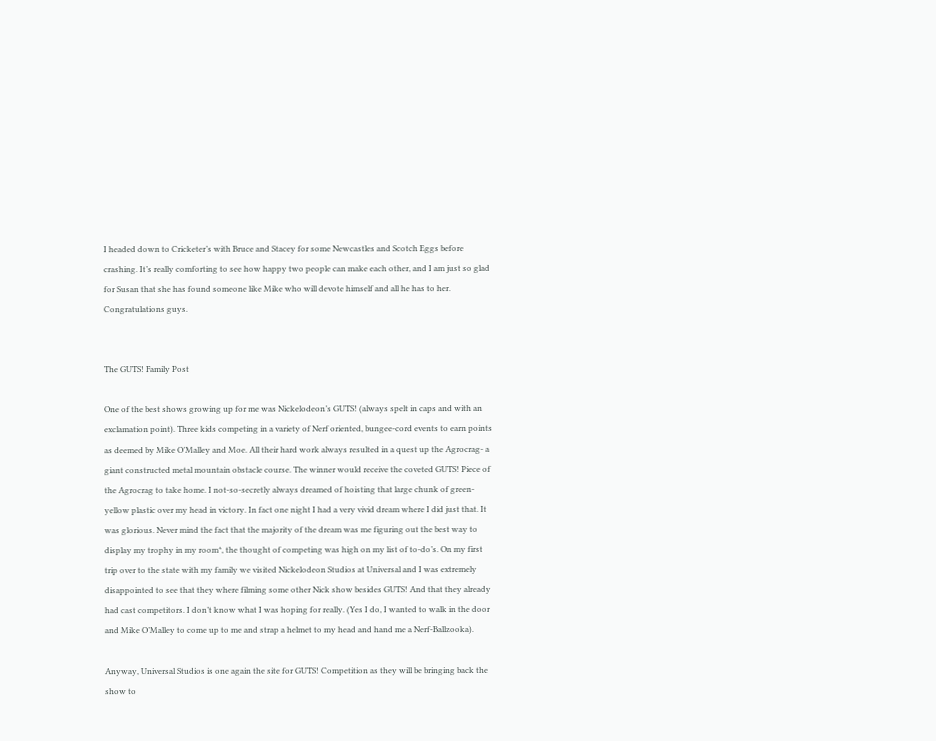I headed down to Cricketer’s with Bruce and Stacey for some Newcastles and Scotch Eggs before crashing. It’s really comforting to see how happy two people can make each other, and I am just so glad for Susan that she has found someone like Mike who will devote himself and all he has to her. Congratulations guys.


The GUTS! Family Post

One of the best shows growing up for me was Nickelodeon’s GUTS! (always spelt in caps and with an exclamation point). Three kids competing in a variety of Nerf oriented, bungee-cord events to earn points as deemed by Mike O’Malley and Moe. All their hard work always resulted in a quest up the Agrocrag- a giant constructed metal mountain obstacle course. The winner would receive the coveted GUTS! Piece of the Agrocrag to take home. I not-so-secretly always dreamed of hoisting that large chunk of green-yellow plastic over my head in victory. In fact one night I had a very vivid dream where I did just that. It was glorious. Never mind the fact that the majority of the dream was me figuring out the best way to display my trophy in my room*, the thought of competing was high on my list of to-do’s. On my first trip over to the state with my family we visited Nickelodeon Studios at Universal and I was extremely disappointed to see that they where filming some other Nick show besides GUTS! And that they already had cast competitors. I don’t know what I was hoping for really. (Yes I do, I wanted to walk in the door and Mike O’Malley to come up to me and strap a helmet to my head and hand me a Nerf-Ballzooka).

Anyway, Universal Studios is one again the site for GUTS! Competition as they will be bringing back the show to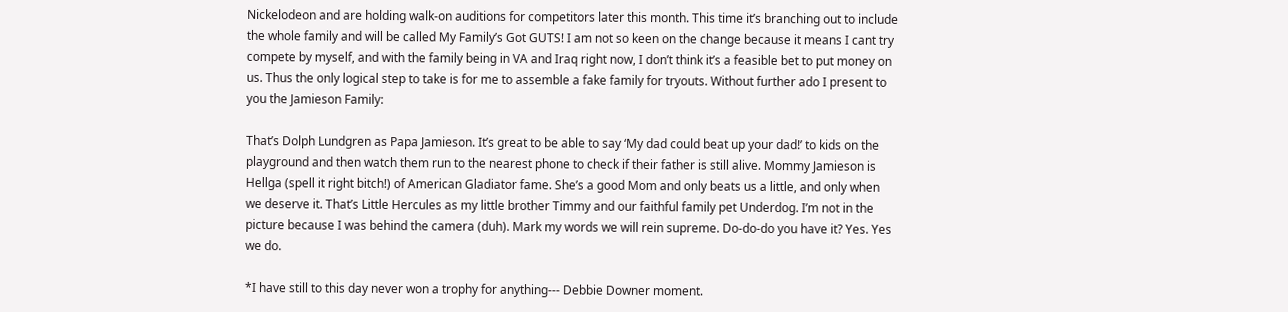Nickelodeon and are holding walk-on auditions for competitors later this month. This time it’s branching out to include the whole family and will be called My Family’s Got GUTS! I am not so keen on the change because it means I cant try compete by myself, and with the family being in VA and Iraq right now, I don’t think it’s a feasible bet to put money on us. Thus the only logical step to take is for me to assemble a fake family for tryouts. Without further ado I present to you the Jamieson Family:

That’s Dolph Lundgren as Papa Jamieson. It’s great to be able to say ‘My dad could beat up your dad!’ to kids on the playground and then watch them run to the nearest phone to check if their father is still alive. Mommy Jamieson is Hellga (spell it right bitch!) of American Gladiator fame. She’s a good Mom and only beats us a little, and only when we deserve it. That’s Little Hercules as my little brother Timmy and our faithful family pet Underdog. I’m not in the picture because I was behind the camera (duh). Mark my words we will rein supreme. Do-do-do you have it? Yes. Yes we do.

*I have still to this day never won a trophy for anything--- Debbie Downer moment.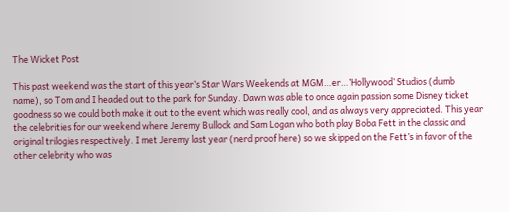The Wicket Post

This past weekend was the start of this year’s Star Wars Weekends at MGM…er…’Hollywood’ Studios (dumb name), so Tom and I headed out to the park for Sunday. Dawn was able to once again passion some Disney ticket goodness so we could both make it out to the event which was really cool, and as always very appreciated. This year the celebrities for our weekend where Jeremy Bullock and Sam Logan who both play Boba Fett in the classic and original trilogies respectively. I met Jeremy last year (nerd proof here) so we skipped on the Fett’s in favor of the other celebrity who was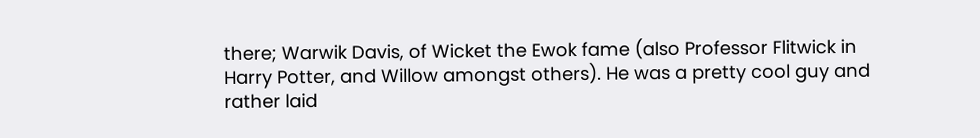there; Warwik Davis, of Wicket the Ewok fame (also Professor Flitwick in Harry Potter, and Willow amongst others). He was a pretty cool guy and rather laid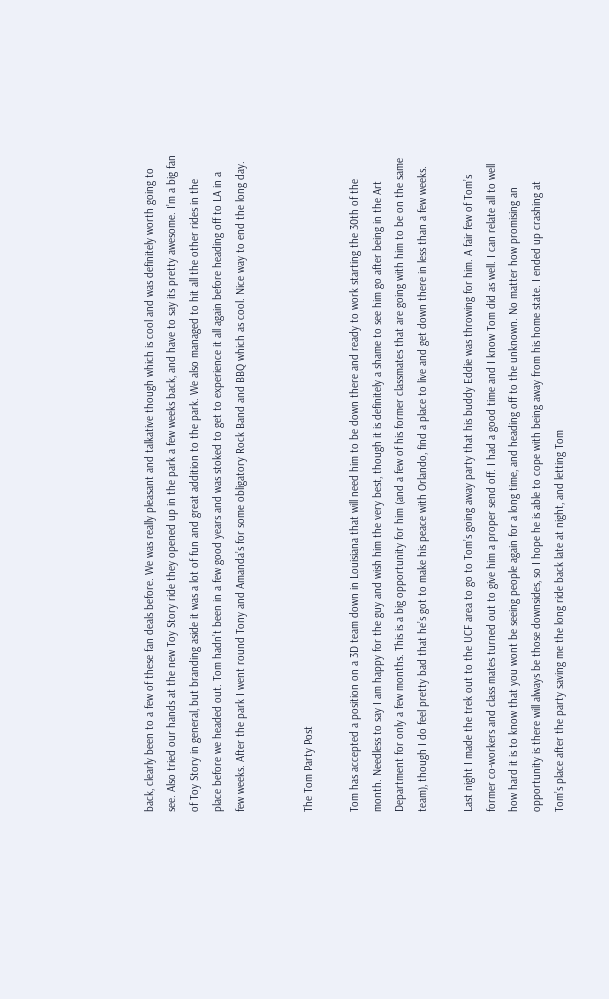back, clearly been to a few of these fan deals before. We was really pleasant and talkative though which is cool and was definitely worth going to see. Also tried our hands at the new Toy Story ride they opened up in the park a few weeks back, and have to say its pretty awesome. I’m a big fan of Toy Story in general, but branding aside it was a lot of fun and great addition to the park. We also managed to hit all the other rides in the place before we headed out. Tom hadn’t been in a few good years and was stoked to get to experience it all again before heading off to LA in a few weeks. After the park I went round Tony and Amanda’s for some obligatory Rock Band and BBQ which as cool. Nice way to end the long day.


The Tom Party Post

Tom has accepted a position on a 3D team down in Louisiana that will need him to be down there and ready to work starting the 30th of the month. Needless to say I am happy for the guy and wish him the very best, though it is definitely a shame to see him go after being in the Art Department for only a few months. This is a big opportunity for him (and a few of his former classmates that are going with him to be on the same team), though I do feel pretty bad that he’s got to make his peace with Orlando, find a place to live and get down there in less than a few weeks.

Last night I made the trek out to the UCF area to go to Tom’s going away party that his buddy Eddie was throwing for him. A fair few of Tom’s former co-workers and class mates turned out to give him a proper send off. I had a good time and I know Tom did as well. I can relate all to well how hard it is to know that you wont be seeing people again for a long time, and heading off to the unknown. No matter how promising an opportunity is there will always be those downsides, so I hope he is able to cope with being away from his home state. I ended up crashing at Tom’s place after the party saving me the long ride back late at night, and letting Tom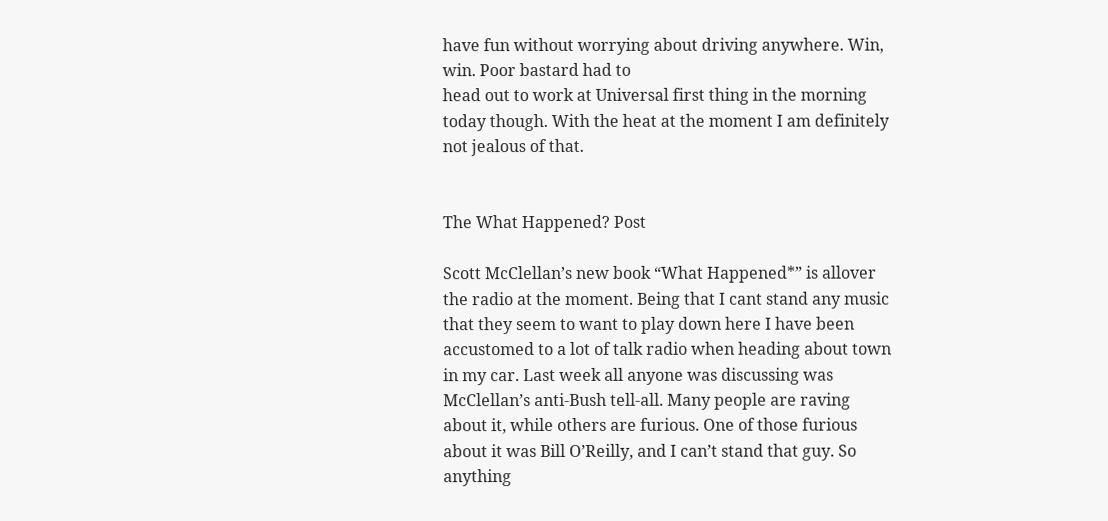have fun without worrying about driving anywhere. Win, win. Poor bastard had to
head out to work at Universal first thing in the morning today though. With the heat at the moment I am definitely not jealous of that.


The What Happened? Post

Scott McClellan’s new book “What Happened*” is allover the radio at the moment. Being that I cant stand any music that they seem to want to play down here I have been accustomed to a lot of talk radio when heading about town in my car. Last week all anyone was discussing was McClellan’s anti-Bush tell-all. Many people are raving about it, while others are furious. One of those furious about it was Bill O’Reilly, and I can’t stand that guy. So anything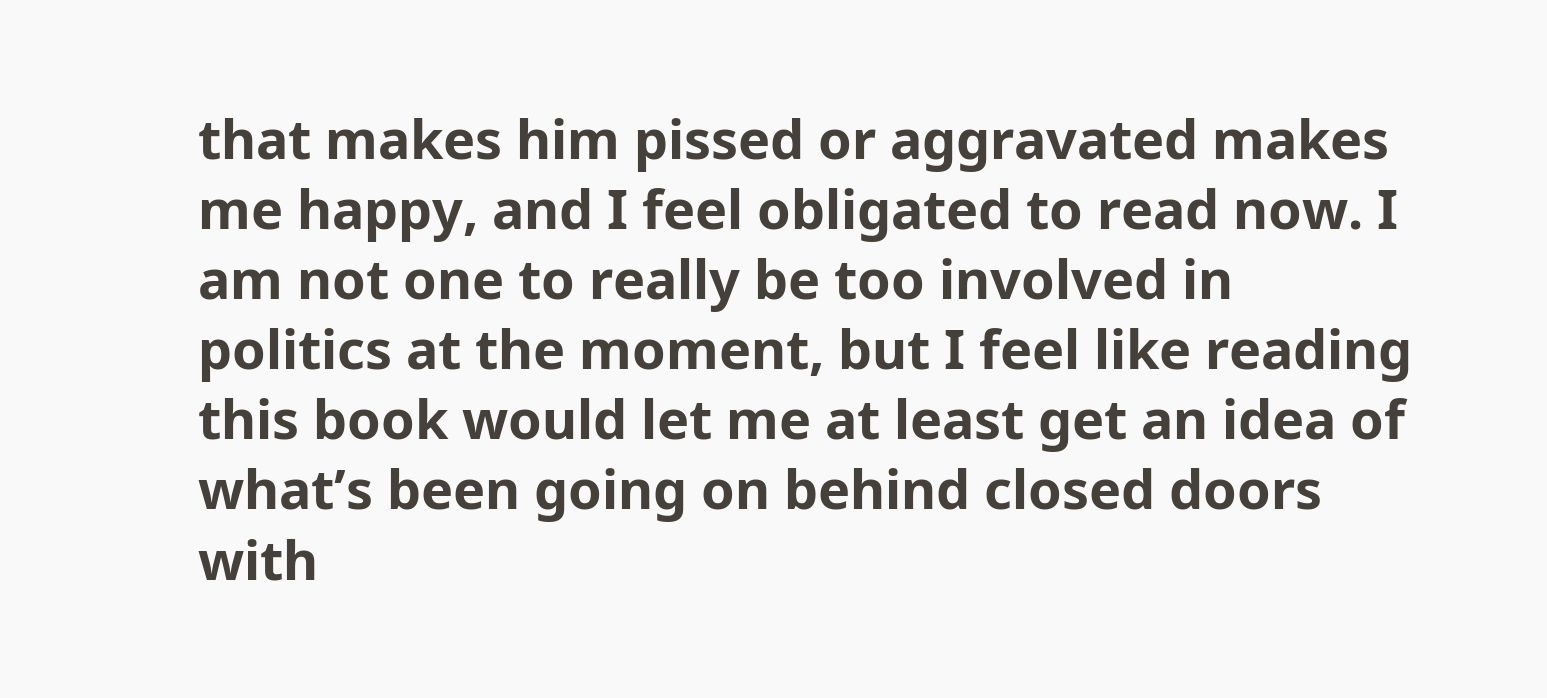that makes him pissed or aggravated makes me happy, and I feel obligated to read now. I am not one to really be too involved in politics at the moment, but I feel like reading this book would let me at least get an idea of what’s been going on behind closed doors with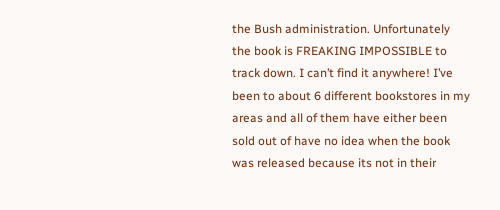the Bush administration. Unfortunately the book is FREAKING IMPOSSIBLE to track down. I can’t find it anywhere! I’ve been to about 6 different bookstores in my areas and all of them have either been sold out of have no idea when the book was released because its not in their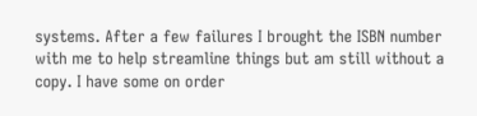systems. After a few failures I brought the ISBN number with me to help streamline things but am still without a copy. I have some on order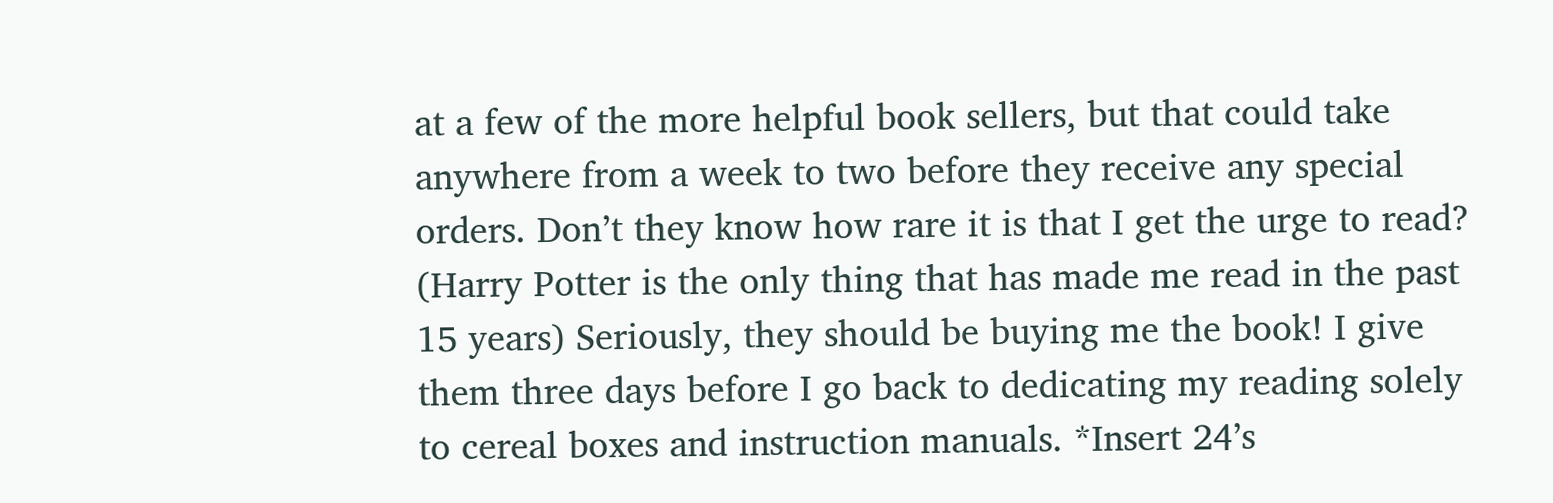at a few of the more helpful book sellers, but that could take anywhere from a week to two before they receive any special orders. Don’t they know how rare it is that I get the urge to read? (Harry Potter is the only thing that has made me read in the past 15 years) Seriously, they should be buying me the book! I give them three days before I go back to dedicating my reading solely to cereal boxes and instruction manuals. *Insert 24’s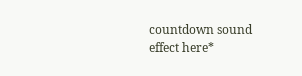countdown sound effect here*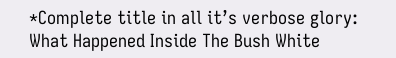*Complete title in all it’s verbose glory: What Happened Inside The Bush White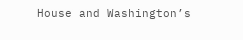House and Washington’s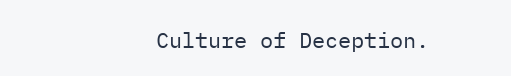Culture of Deception.